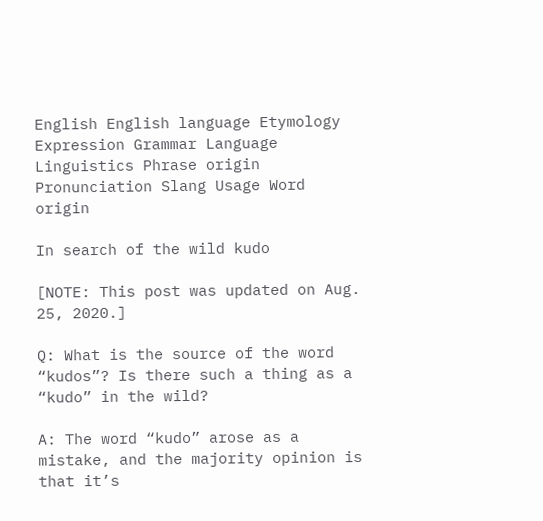English English language Etymology Expression Grammar Language Linguistics Phrase origin Pronunciation Slang Usage Word origin

In search of the wild kudo

[NOTE: This post was updated on Aug. 25, 2020.]

Q: What is the source of the word “kudos”? Is there such a thing as a “kudo” in the wild?

A: The word “kudo” arose as a mistake, and the majority opinion is that it’s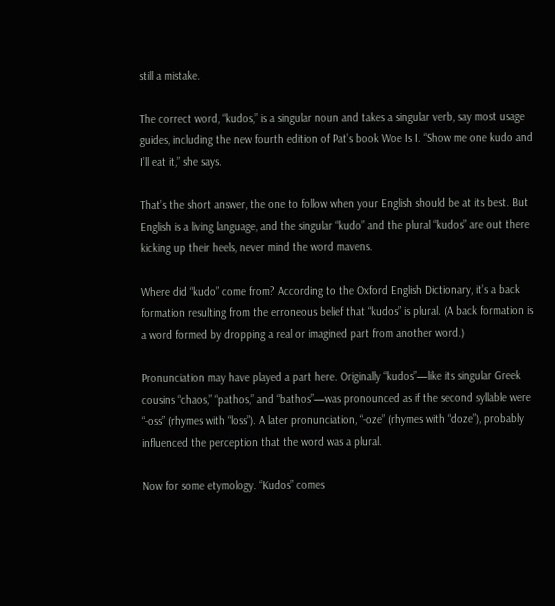still a mistake.

The correct word, “kudos,” is a singular noun and takes a singular verb, say most usage guides, including the new fourth edition of Pat’s book Woe Is I. “Show me one kudo and I’ll eat it,” she says.

That’s the short answer, the one to follow when your English should be at its best. But English is a living language, and the singular “kudo” and the plural “kudos” are out there kicking up their heels, never mind the word mavens.

Where did “kudo” come from? According to the Oxford English Dictionary, it’s a back formation resulting from the erroneous belief that “kudos” is plural. (A back formation is a word formed by dropping a real or imagined part from another word.)

Pronunciation may have played a part here. Originally “kudos”—like its singular Greek cousins “chaos,” “pathos,” and “bathos”—was pronounced as if the second syllable were “-oss” (rhymes with “loss”). A later pronunciation, “-oze” (rhymes with “doze”), probably influenced the perception that the word was a plural.

Now for some etymology. “Kudos” comes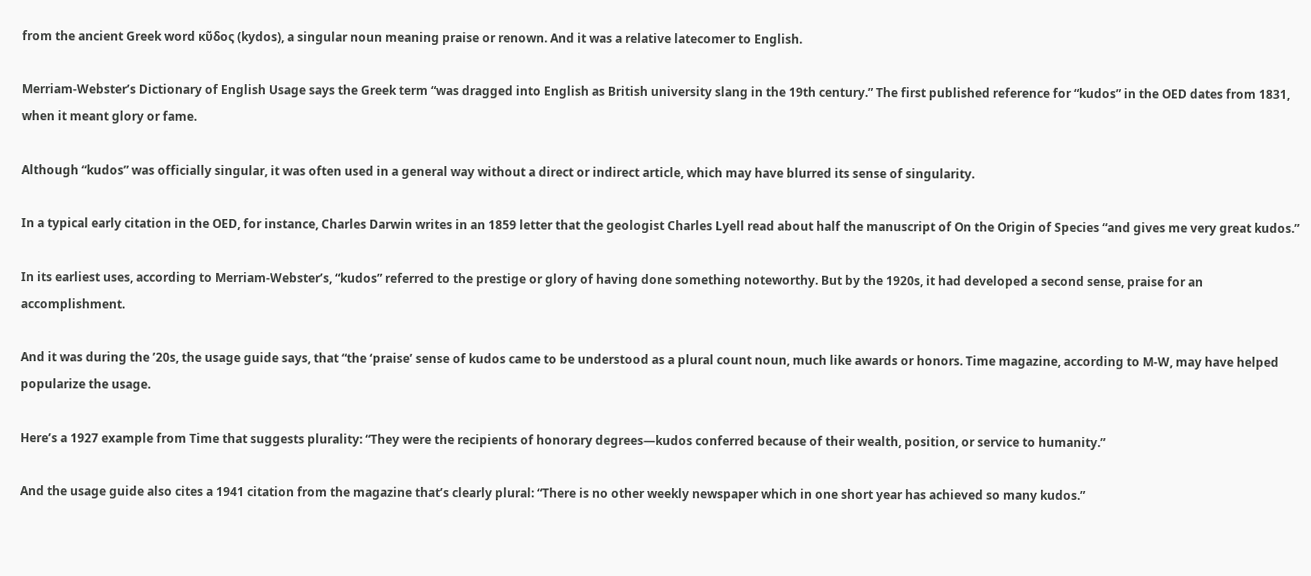from the ancient Greek word κῦδος (kydos), a singular noun meaning praise or renown. And it was a relative latecomer to English.

Merriam-Webster’s Dictionary of English Usage says the Greek term “was dragged into English as British university slang in the 19th century.” The first published reference for “kudos” in the OED dates from 1831, when it meant glory or fame.

Although “kudos” was officially singular, it was often used in a general way without a direct or indirect article, which may have blurred its sense of singularity.

In a typical early citation in the OED, for instance, Charles Darwin writes in an 1859 letter that the geologist Charles Lyell read about half the manuscript of On the Origin of Species “and gives me very great kudos.”

In its earliest uses, according to Merriam-Webster’s, “kudos” referred to the prestige or glory of having done something noteworthy. But by the 1920s, it had developed a second sense, praise for an accomplishment.

And it was during the ’20s, the usage guide says, that “the ‘praise’ sense of kudos came to be understood as a plural count noun, much like awards or honors. Time magazine, according to M-W, may have helped popularize the usage.

Here’s a 1927 example from Time that suggests plurality: “They were the recipients of honorary degrees—kudos conferred because of their wealth, position, or service to humanity.”

And the usage guide also cites a 1941 citation from the magazine that’s clearly plural: “There is no other weekly newspaper which in one short year has achieved so many kudos.”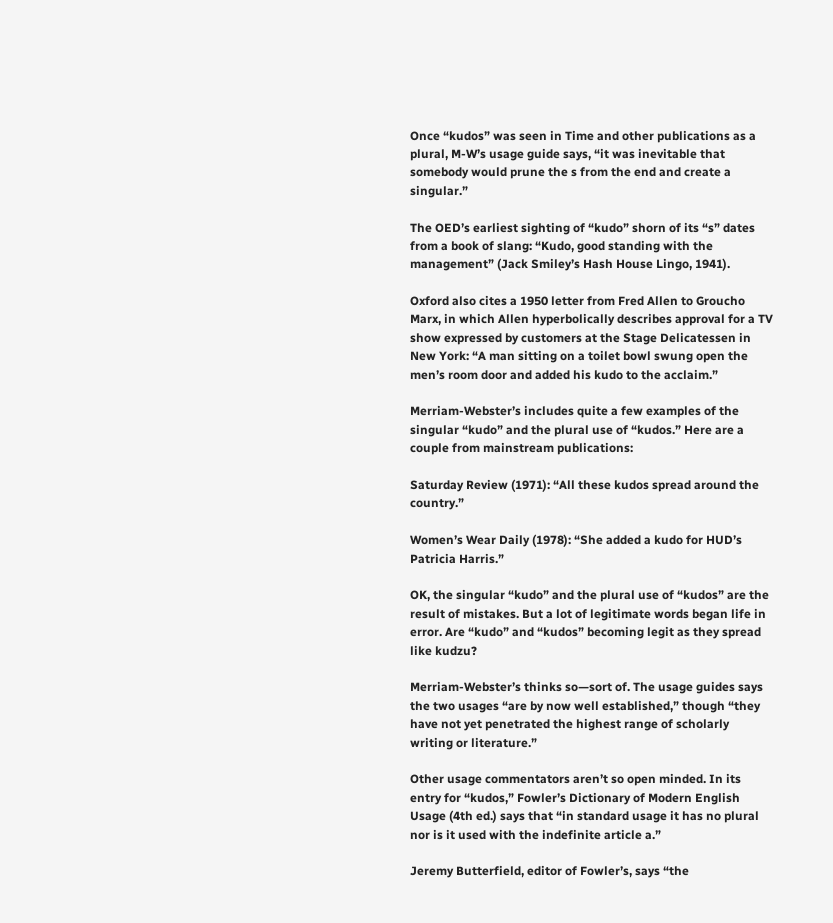Once “kudos” was seen in Time and other publications as a plural, M-W’s usage guide says, “it was inevitable that somebody would prune the s from the end and create a singular.”

The OED’s earliest sighting of “kudo” shorn of its “s” dates from a book of slang: “Kudo, good standing with the management” (Jack Smiley’s Hash House Lingo, 1941).

Oxford also cites a 1950 letter from Fred Allen to Groucho Marx, in which Allen hyperbolically describes approval for a TV show expressed by customers at the Stage Delicatessen in New York: “A man sitting on a toilet bowl swung open the men’s room door and added his kudo to the acclaim.”

Merriam-Webster’s includes quite a few examples of the singular “kudo” and the plural use of “kudos.” Here are a couple from mainstream publications:

Saturday Review (1971): “All these kudos spread around the country.”

Women’s Wear Daily (1978): “She added a kudo for HUD’s Patricia Harris.”

OK, the singular “kudo” and the plural use of “kudos” are the result of mistakes. But a lot of legitimate words began life in error. Are “kudo” and “kudos” becoming legit as they spread like kudzu?

Merriam-Webster’s thinks so—sort of. The usage guides says the two usages “are by now well established,” though “they have not yet penetrated the highest range of scholarly writing or literature.”

Other usage commentators aren’t so open minded. In its entry for “kudos,” Fowler’s Dictionary of Modern English Usage (4th ed.) says that “in standard usage it has no plural nor is it used with the indefinite article a.”

Jeremy Butterfield, editor of Fowler’s, says “the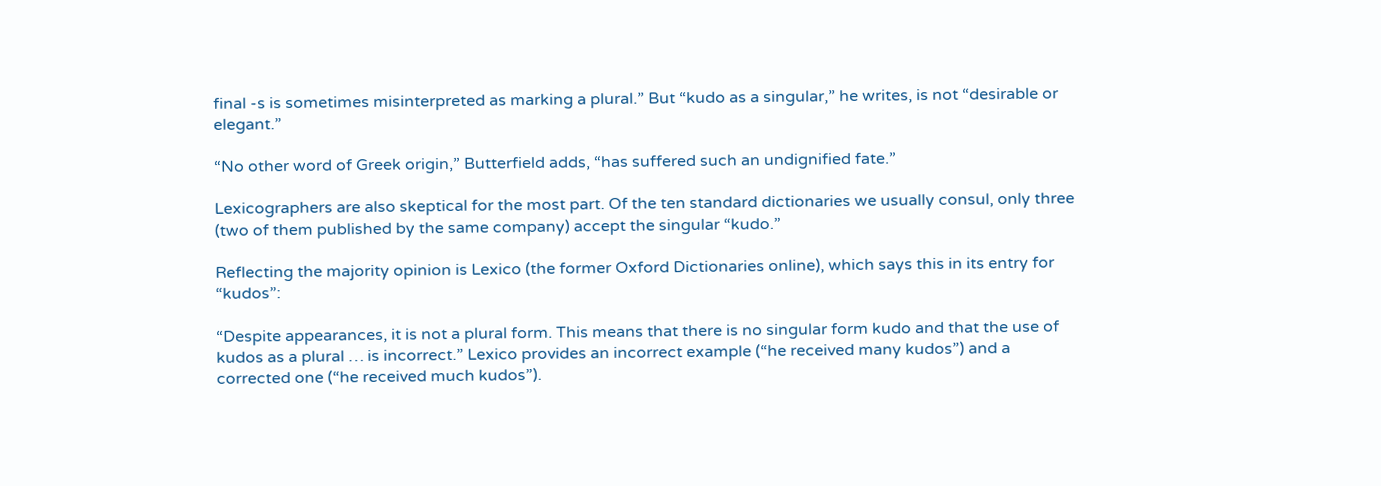final -s is sometimes misinterpreted as marking a plural.” But “kudo as a singular,” he writes, is not “desirable or elegant.”

“No other word of Greek origin,” Butterfield adds, “has suffered such an undignified fate.”

Lexicographers are also skeptical for the most part. Of the ten standard dictionaries we usually consul, only three (two of them published by the same company) accept the singular “kudo.”

Reflecting the majority opinion is Lexico (the former Oxford Dictionaries online), which says this in its entry for “kudos”:

“Despite appearances, it is not a plural form. This means that there is no singular form kudo and that the use of kudos as a plural … is incorrect.” Lexico provides an incorrect example (“he received many kudos”) and a corrected one (“he received much kudos”).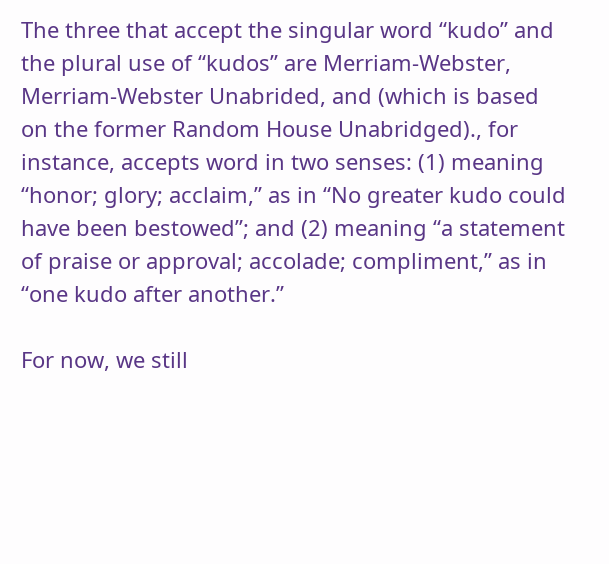The three that accept the singular word “kudo” and the plural use of “kudos” are Merriam-Webster, Merriam-Webster Unabrided, and (which is based on the former Random House Unabridged)., for instance, accepts word in two senses: (1) meaning “honor; glory; acclaim,” as in “No greater kudo could have been bestowed”; and (2) meaning “a statement of praise or approval; accolade; compliment,” as in “one kudo after another.”

For now, we still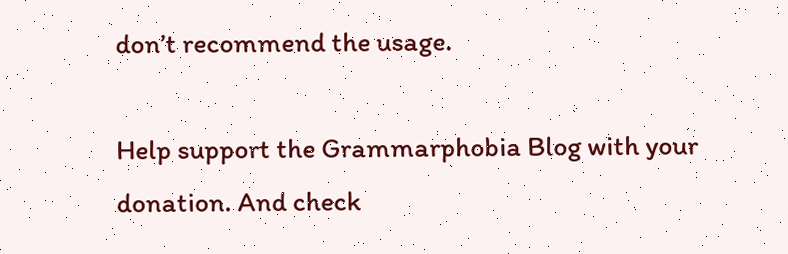don’t recommend the usage.

Help support the Grammarphobia Blog with your donation. And check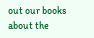out our books about the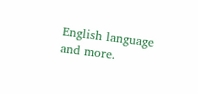English language and more.